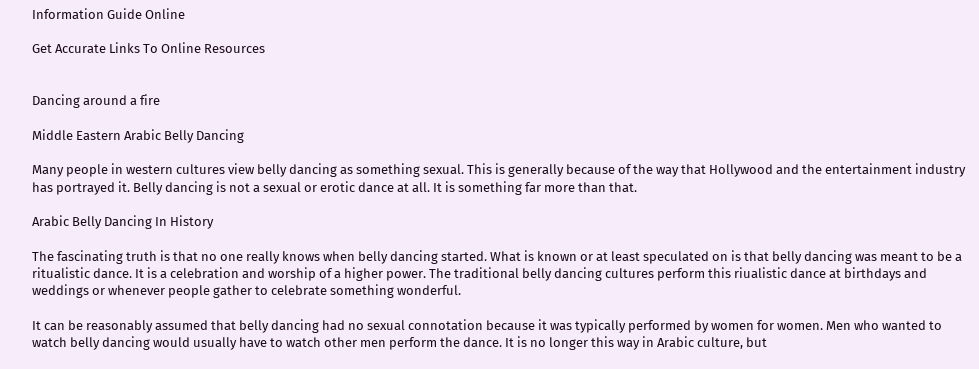Information Guide Online

Get Accurate Links To Online Resources


Dancing around a fire

Middle Eastern Arabic Belly Dancing

Many people in western cultures view belly dancing as something sexual. This is generally because of the way that Hollywood and the entertainment industry has portrayed it. Belly dancing is not a sexual or erotic dance at all. It is something far more than that.

Arabic Belly Dancing In History

The fascinating truth is that no one really knows when belly dancing started. What is known or at least speculated on is that belly dancing was meant to be a ritualistic dance. It is a celebration and worship of a higher power. The traditional belly dancing cultures perform this riualistic dance at birthdays and weddings or whenever people gather to celebrate something wonderful.

It can be reasonably assumed that belly dancing had no sexual connotation because it was typically performed by women for women. Men who wanted to watch belly dancing would usually have to watch other men perform the dance. It is no longer this way in Arabic culture, but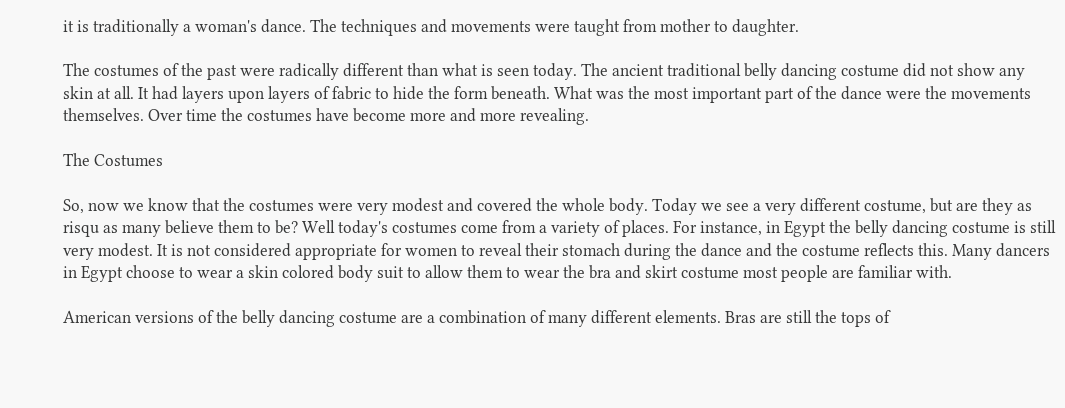it is traditionally a woman's dance. The techniques and movements were taught from mother to daughter.

The costumes of the past were radically different than what is seen today. The ancient traditional belly dancing costume did not show any skin at all. It had layers upon layers of fabric to hide the form beneath. What was the most important part of the dance were the movements themselves. Over time the costumes have become more and more revealing.

The Costumes

So, now we know that the costumes were very modest and covered the whole body. Today we see a very different costume, but are they as risqu as many believe them to be? Well today's costumes come from a variety of places. For instance, in Egypt the belly dancing costume is still very modest. It is not considered appropriate for women to reveal their stomach during the dance and the costume reflects this. Many dancers in Egypt choose to wear a skin colored body suit to allow them to wear the bra and skirt costume most people are familiar with.

American versions of the belly dancing costume are a combination of many different elements. Bras are still the tops of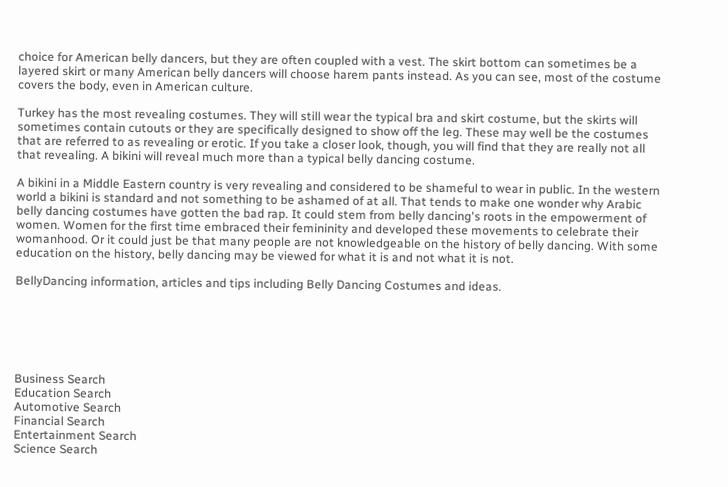choice for American belly dancers, but they are often coupled with a vest. The skirt bottom can sometimes be a layered skirt or many American belly dancers will choose harem pants instead. As you can see, most of the costume covers the body, even in American culture.

Turkey has the most revealing costumes. They will still wear the typical bra and skirt costume, but the skirts will sometimes contain cutouts or they are specifically designed to show off the leg. These may well be the costumes that are referred to as revealing or erotic. If you take a closer look, though, you will find that they are really not all that revealing. A bikini will reveal much more than a typical belly dancing costume.

A bikini in a Middle Eastern country is very revealing and considered to be shameful to wear in public. In the western world a bikini is standard and not something to be ashamed of at all. That tends to make one wonder why Arabic belly dancing costumes have gotten the bad rap. It could stem from belly dancing's roots in the empowerment of women. Women for the first time embraced their femininity and developed these movements to celebrate their womanhood. Or it could just be that many people are not knowledgeable on the history of belly dancing. With some education on the history, belly dancing may be viewed for what it is and not what it is not.

BellyDancing information, articles and tips including Belly Dancing Costumes and ideas.






Business Search
Education Search
Automotive Search
Financial Search
Entertainment Search
Science Search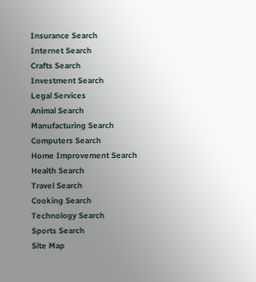Insurance Search
Internet Search
Crafts Search
Investment Search
Legal Services
Animal Search
Manufacturing Search
Computers Search
Home Improvement Search
Health Search
Travel Search
Cooking Search
Technology Search
Sports Search
Site Map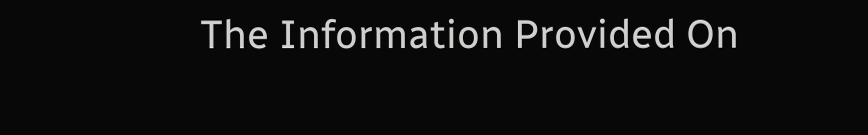The Information Provided On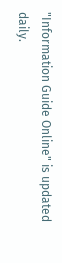"Information Guide Online" is updated daily.